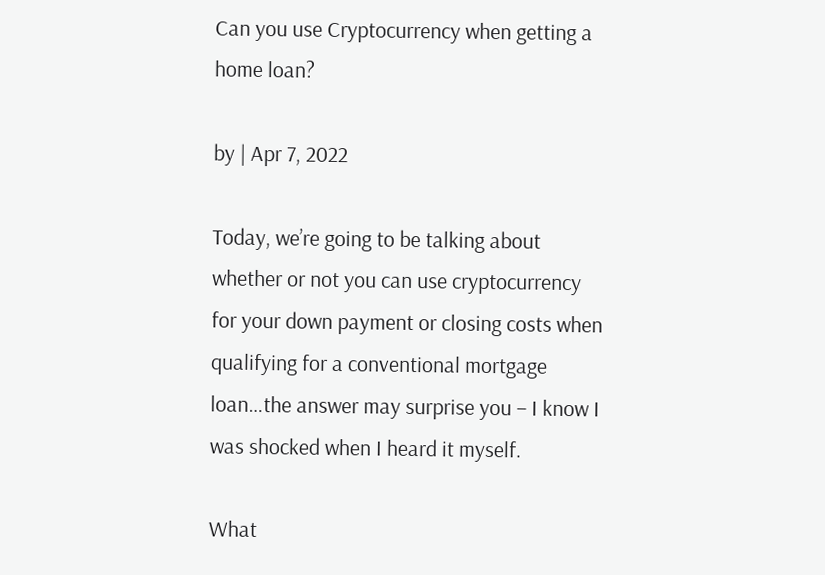Can you use Cryptocurrency when getting a home loan?

by | Apr 7, 2022

Today, we’re going to be talking about whether or not you can use cryptocurrency for your down payment or closing costs when qualifying for a conventional mortgage loan…the answer may surprise you – I know I was shocked when I heard it myself.

What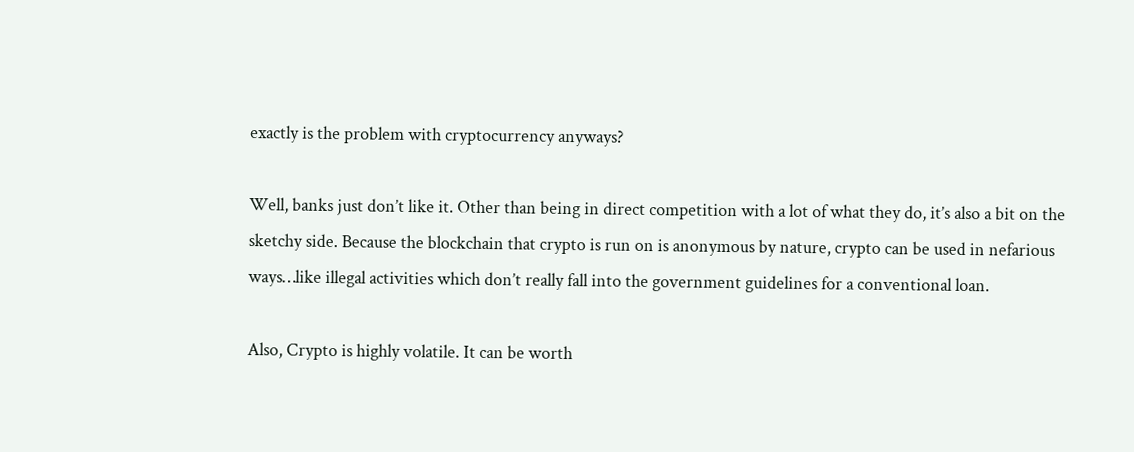exactly is the problem with cryptocurrency anyways?

Well, banks just don’t like it. Other than being in direct competition with a lot of what they do, it’s also a bit on the sketchy side. Because the blockchain that crypto is run on is anonymous by nature, crypto can be used in nefarious ways…like illegal activities which don’t really fall into the government guidelines for a conventional loan.

Also, Crypto is highly volatile. It can be worth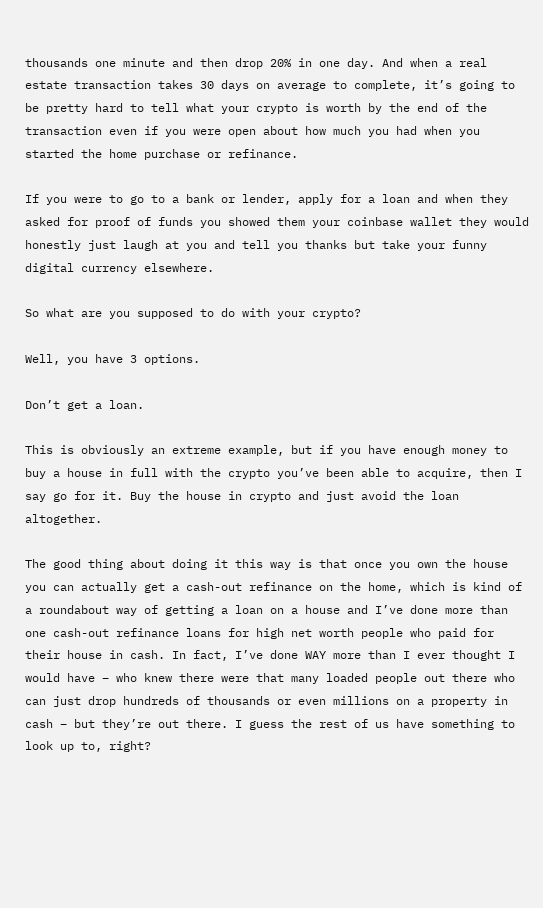thousands one minute and then drop 20% in one day. And when a real estate transaction takes 30 days on average to complete, it’s going to be pretty hard to tell what your crypto is worth by the end of the transaction even if you were open about how much you had when you started the home purchase or refinance.

If you were to go to a bank or lender, apply for a loan and when they asked for proof of funds you showed them your coinbase wallet they would honestly just laugh at you and tell you thanks but take your funny digital currency elsewhere.

So what are you supposed to do with your crypto?

Well, you have 3 options.

Don’t get a loan.

This is obviously an extreme example, but if you have enough money to buy a house in full with the crypto you’ve been able to acquire, then I say go for it. Buy the house in crypto and just avoid the loan altogether.

The good thing about doing it this way is that once you own the house you can actually get a cash-out refinance on the home, which is kind of a roundabout way of getting a loan on a house and I’ve done more than one cash-out refinance loans for high net worth people who paid for their house in cash. In fact, I’ve done WAY more than I ever thought I would have – who knew there were that many loaded people out there who can just drop hundreds of thousands or even millions on a property in cash – but they’re out there. I guess the rest of us have something to look up to, right?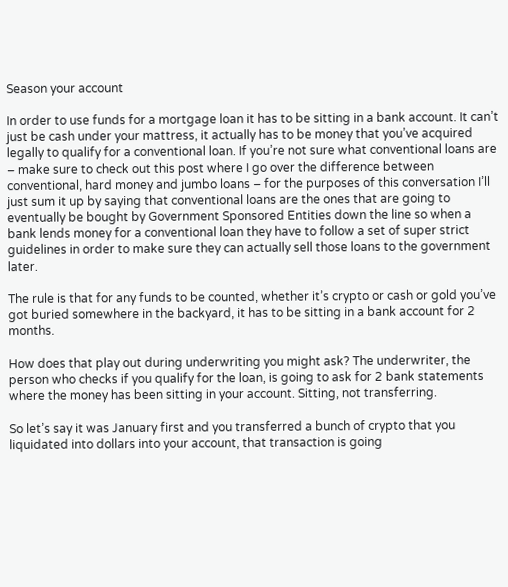Season your account

In order to use funds for a mortgage loan it has to be sitting in a bank account. It can’t just be cash under your mattress, it actually has to be money that you’ve acquired legally to qualify for a conventional loan. If you’re not sure what conventional loans are – make sure to check out this post where I go over the difference between conventional, hard money and jumbo loans – for the purposes of this conversation I’ll just sum it up by saying that conventional loans are the ones that are going to eventually be bought by Government Sponsored Entities down the line so when a bank lends money for a conventional loan they have to follow a set of super strict guidelines in order to make sure they can actually sell those loans to the government later.

The rule is that for any funds to be counted, whether it’s crypto or cash or gold you’ve got buried somewhere in the backyard, it has to be sitting in a bank account for 2 months.

How does that play out during underwriting you might ask? The underwriter, the person who checks if you qualify for the loan, is going to ask for 2 bank statements where the money has been sitting in your account. Sitting, not transferring.

So let’s say it was January first and you transferred a bunch of crypto that you liquidated into dollars into your account, that transaction is going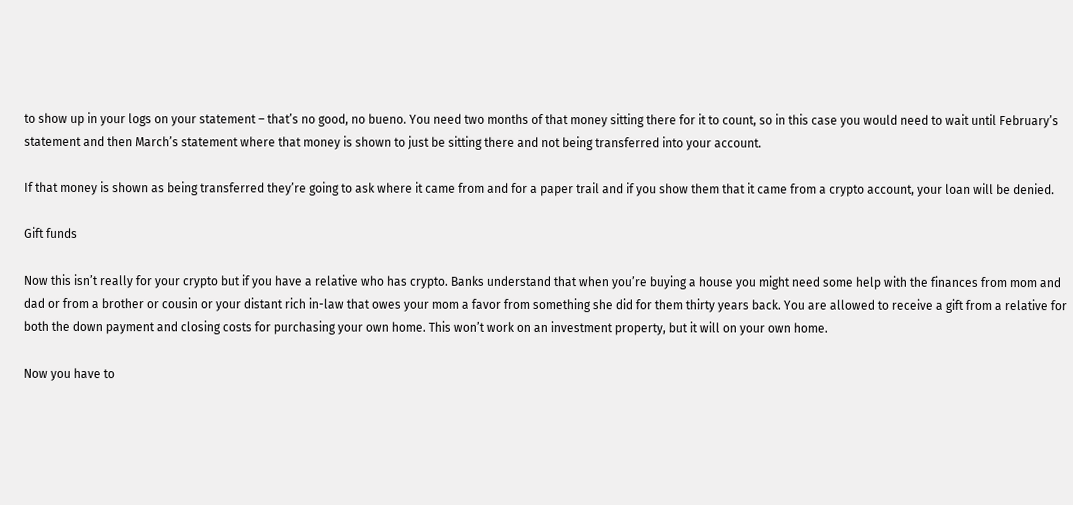to show up in your logs on your statement – that’s no good, no bueno. You need two months of that money sitting there for it to count, so in this case you would need to wait until February’s statement and then March’s statement where that money is shown to just be sitting there and not being transferred into your account.

If that money is shown as being transferred they’re going to ask where it came from and for a paper trail and if you show them that it came from a crypto account, your loan will be denied.

Gift funds

Now this isn’t really for your crypto but if you have a relative who has crypto. Banks understand that when you’re buying a house you might need some help with the finances from mom and dad or from a brother or cousin or your distant rich in-law that owes your mom a favor from something she did for them thirty years back. You are allowed to receive a gift from a relative for both the down payment and closing costs for purchasing your own home. This won’t work on an investment property, but it will on your own home.

Now you have to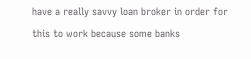have a really savvy loan broker in order for this to work because some banks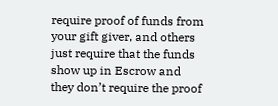require proof of funds from your gift giver, and others just require that the funds show up in Escrow and they don’t require the proof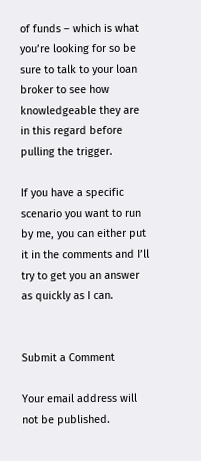of funds – which is what you’re looking for so be sure to talk to your loan broker to see how knowledgeable they are in this regard before pulling the trigger.

If you have a specific scenario you want to run by me, you can either put it in the comments and I’ll try to get you an answer as quickly as I can.


Submit a Comment

Your email address will not be published.